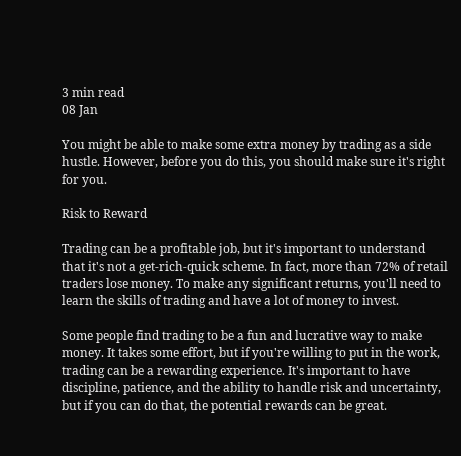3 min read
08 Jan

You might be able to make some extra money by trading as a side hustle. However, before you do this, you should make sure it's right for you.

Risk to Reward

Trading can be a profitable job, but it's important to understand that it's not a get-rich-quick scheme. In fact, more than 72% of retail traders lose money. To make any significant returns, you'll need to learn the skills of trading and have a lot of money to invest.

Some people find trading to be a fun and lucrative way to make money. It takes some effort, but if you're willing to put in the work, trading can be a rewarding experience. It's important to have discipline, patience, and the ability to handle risk and uncertainty, but if you can do that, the potential rewards can be great.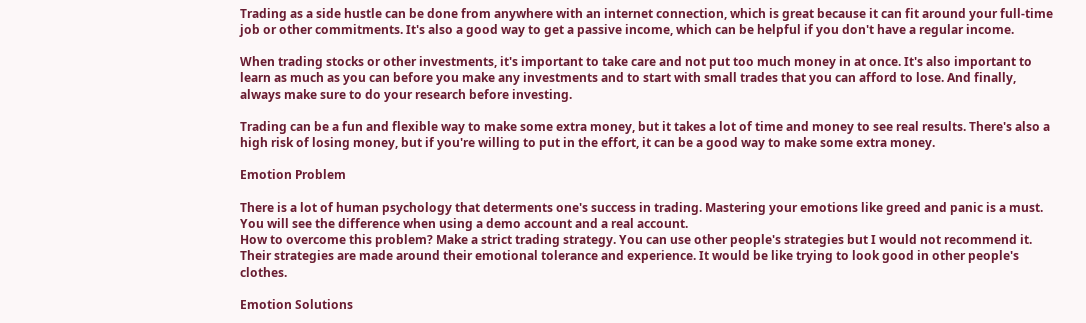Trading as a side hustle can be done from anywhere with an internet connection, which is great because it can fit around your full-time job or other commitments. It's also a good way to get a passive income, which can be helpful if you don't have a regular income.

When trading stocks or other investments, it's important to take care and not put too much money in at once. It's also important to learn as much as you can before you make any investments and to start with small trades that you can afford to lose. And finally, always make sure to do your research before investing.

Trading can be a fun and flexible way to make some extra money, but it takes a lot of time and money to see real results. There's also a high risk of losing money, but if you're willing to put in the effort, it can be a good way to make some extra money.

Emotion Problem

There is a lot of human psychology that determents one's success in trading. Mastering your emotions like greed and panic is a must. You will see the difference when using a demo account and a real account.
How to overcome this problem? Make a strict trading strategy. You can use other people's strategies but I would not recommend it. Their strategies are made around their emotional tolerance and experience. It would be like trying to look good in other people's clothes.

Emotion Solutions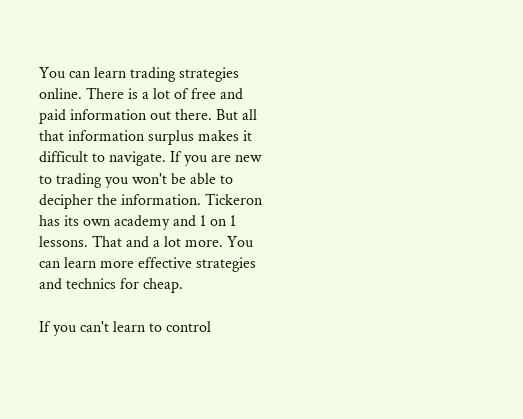You can learn trading strategies online. There is a lot of free and paid information out there. But all that information surplus makes it difficult to navigate. If you are new to trading you won't be able to decipher the information. Tickeron has its own academy and 1 on 1 lessons. That and a lot more. You can learn more effective strategies and technics for cheap.

If you can't learn to control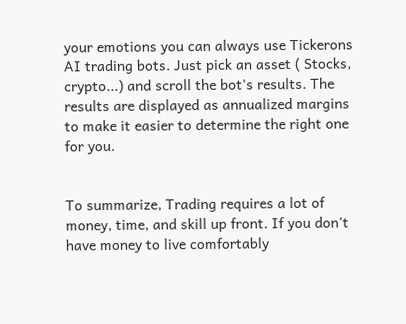your emotions you can always use Tickerons AI trading bots. Just pick an asset ( Stocks, crypto...) and scroll the bot's results. The results are displayed as annualized margins to make it easier to determine the right one for you.


To summarize, Trading requires a lot of money, time, and skill up front. If you don't have money to live comfortably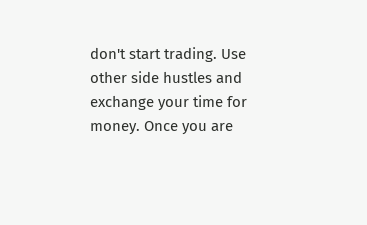don't start trading. Use other side hustles and exchange your time for money. Once you are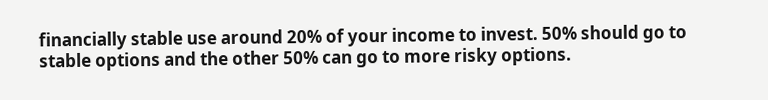financially stable use around 20% of your income to invest. 50% should go to stable options and the other 50% can go to more risky options.